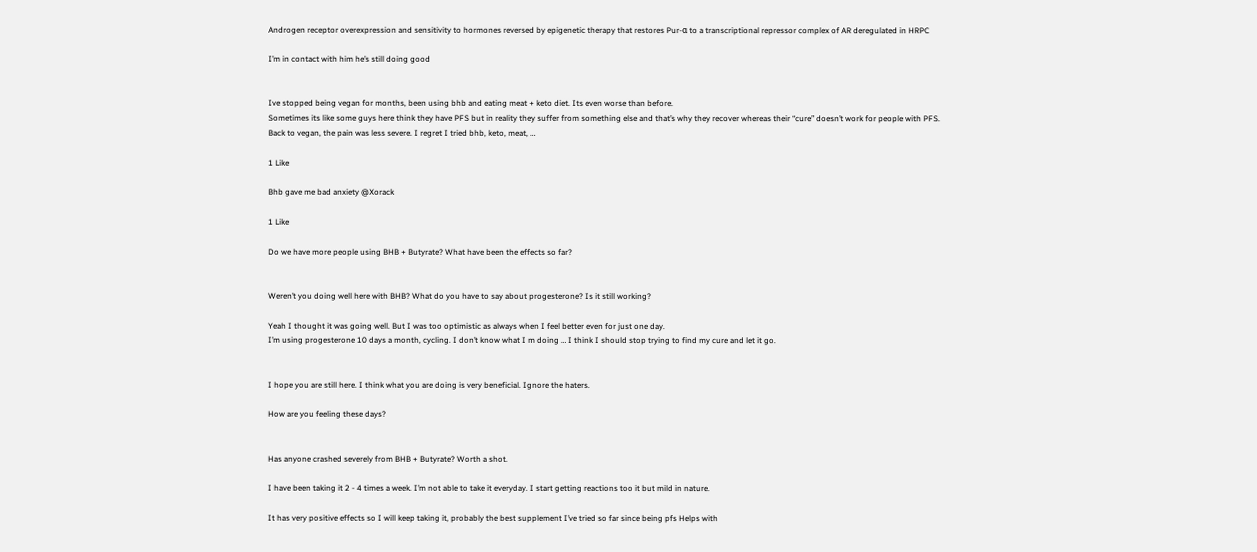Androgen receptor overexpression and sensitivity to hormones reversed by epigenetic therapy that restores Pur-α to a transcriptional repressor complex of AR deregulated in HRPC

I’m in contact with him he’s still doing good


Ive stopped being vegan for months, been using bhb and eating meat + keto diet. Its even worse than before.
Sometimes its like some guys here think they have PFS but in reality they suffer from something else and that’s why they recover whereas their “cure” doesn’t work for people with PFS.
Back to vegan, the pain was less severe. I regret I tried bhb, keto, meat, …

1 Like

Bhb gave me bad anxiety @Xorack

1 Like

Do we have more people using BHB + Butyrate? What have been the effects so far?


Weren’t you doing well here with BHB? What do you have to say about progesterone? Is it still working?

Yeah I thought it was going well. But I was too optimistic as always when I feel better even for just one day.
I’m using progesterone 10 days a month, cycling. I don’t know what I m doing … I think I should stop trying to find my cure and let it go.


I hope you are still here. I think what you are doing is very beneficial. Ignore the haters.

How are you feeling these days?


Has anyone crashed severely from BHB + Butyrate? Worth a shot.

I have been taking it 2 - 4 times a week. I’m not able to take it everyday. I start getting reactions too it but mild in nature.

It has very positive effects so I will keep taking it, probably the best supplement I’ve tried so far since being pfs Helps with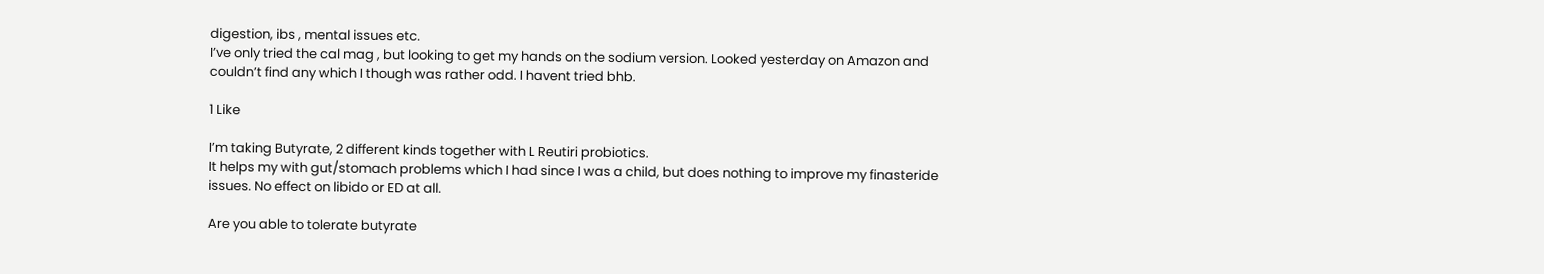digestion, ibs , mental issues etc.
I’ve only tried the cal mag , but looking to get my hands on the sodium version. Looked yesterday on Amazon and couldn’t find any which I though was rather odd. I havent tried bhb.

1 Like

I’m taking Butyrate, 2 different kinds together with L Reutiri probiotics.
It helps my with gut/stomach problems which I had since I was a child, but does nothing to improve my finasteride issues. No effect on libido or ED at all.

Are you able to tolerate butyrate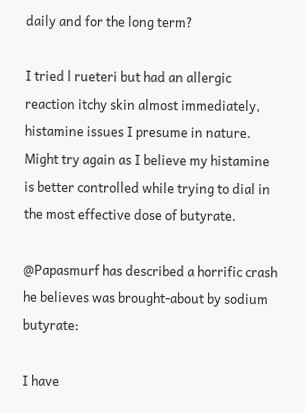daily and for the long term?

I tried l rueteri but had an allergic reaction itchy skin almost immediately, histamine issues I presume in nature. Might try again as I believe my histamine is better controlled while trying to dial in the most effective dose of butyrate.

@Papasmurf has described a horrific crash he believes was brought-about by sodium butyrate:

I have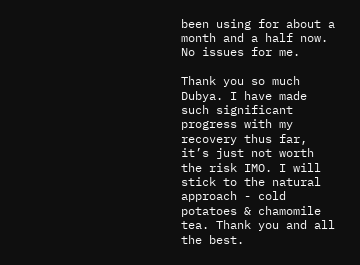been using for about a month and a half now. No issues for me.

Thank you so much Dubya. I have made such significant progress with my recovery thus far, it’s just not worth the risk IMO. I will stick to the natural approach - cold potatoes & chamomile tea. Thank you and all the best.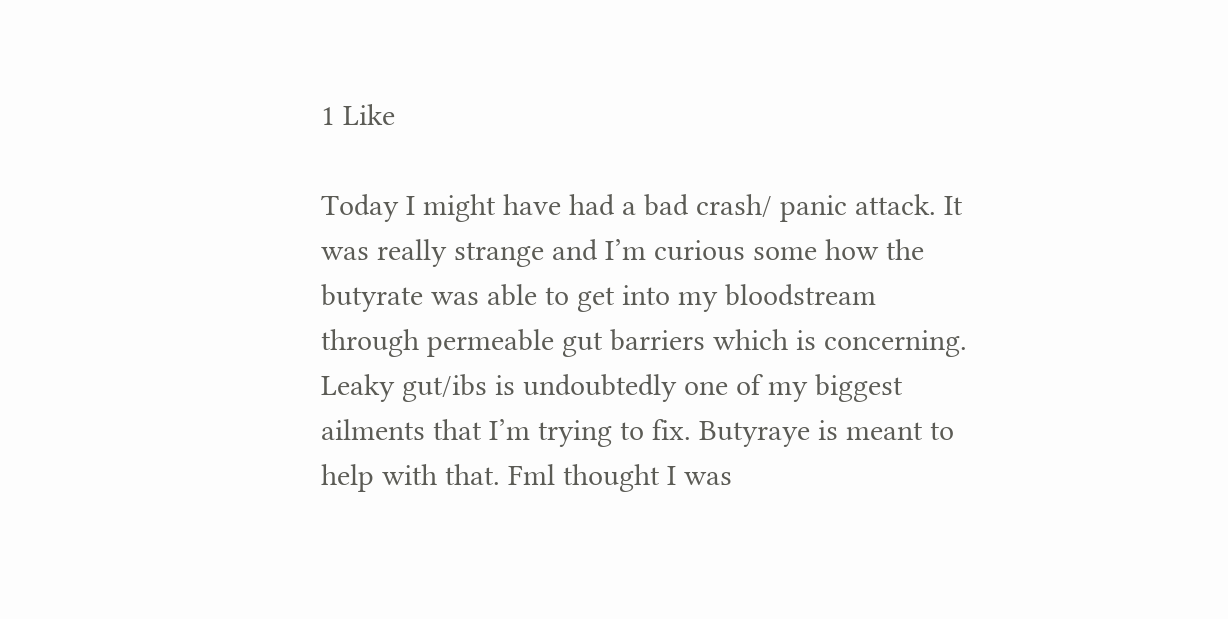1 Like

Today I might have had a bad crash/ panic attack. It was really strange and I’m curious some how the butyrate was able to get into my bloodstream through permeable gut barriers which is concerning. Leaky gut/ibs is undoubtedly one of my biggest ailments that I’m trying to fix. Butyraye is meant to help with that. Fml thought I was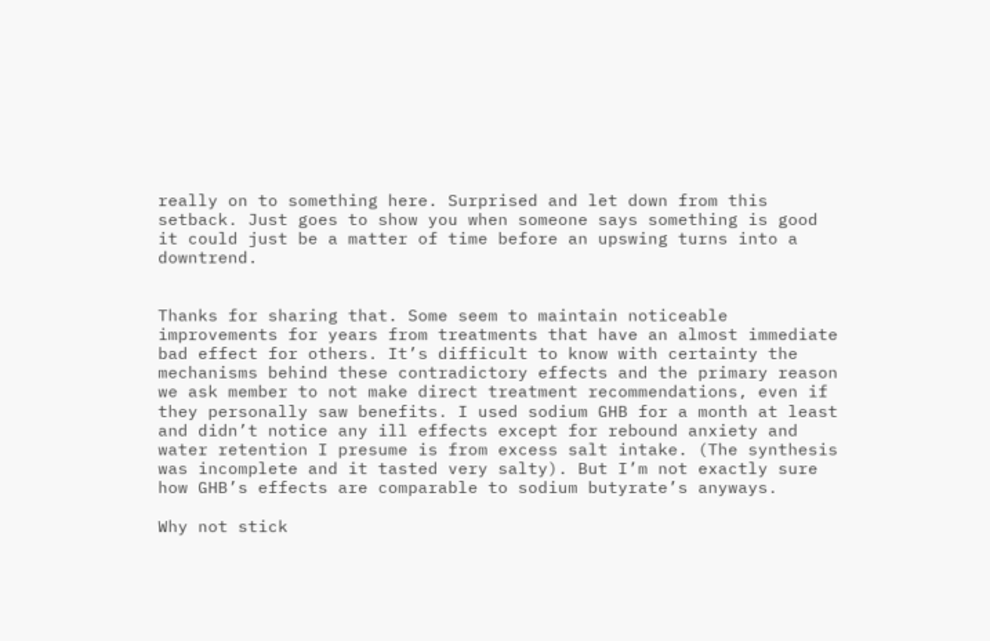really on to something here. Surprised and let down from this setback. Just goes to show you when someone says something is good it could just be a matter of time before an upswing turns into a downtrend.


Thanks for sharing that. Some seem to maintain noticeable improvements for years from treatments that have an almost immediate bad effect for others. It’s difficult to know with certainty the mechanisms behind these contradictory effects and the primary reason we ask member to not make direct treatment recommendations, even if they personally saw benefits. I used sodium GHB for a month at least and didn’t notice any ill effects except for rebound anxiety and water retention I presume is from excess salt intake. (The synthesis was incomplete and it tasted very salty). But I’m not exactly sure how GHB’s effects are comparable to sodium butyrate’s anyways.

Why not stick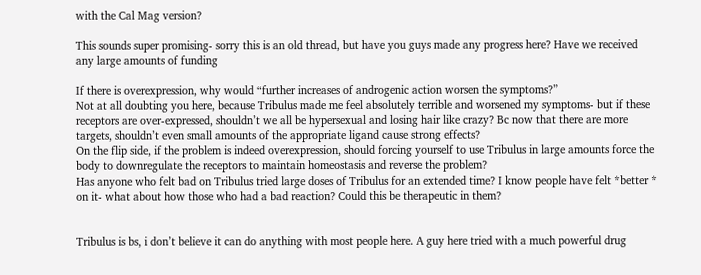with the Cal Mag version?

This sounds super promising- sorry this is an old thread, but have you guys made any progress here? Have we received any large amounts of funding

If there is overexpression, why would “further increases of androgenic action worsen the symptoms?”
Not at all doubting you here, because Tribulus made me feel absolutely terrible and worsened my symptoms- but if these receptors are over-expressed, shouldn’t we all be hypersexual and losing hair like crazy? Bc now that there are more targets, shouldn’t even small amounts of the appropriate ligand cause strong effects?
On the flip side, if the problem is indeed overexpression, should forcing yourself to use Tribulus in large amounts force the body to downregulate the receptors to maintain homeostasis and reverse the problem?
Has anyone who felt bad on Tribulus tried large doses of Tribulus for an extended time? I know people have felt *better * on it- what about how those who had a bad reaction? Could this be therapeutic in them?


Tribulus is bs, i don’t believe it can do anything with most people here. A guy here tried with a much powerful drug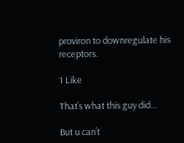proviron to downregulate his receptors.

1 Like

That’s what this guy did…

But u can’t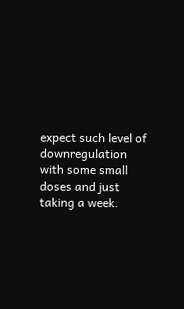expect such level of downregulation with some small doses and just taking a week.